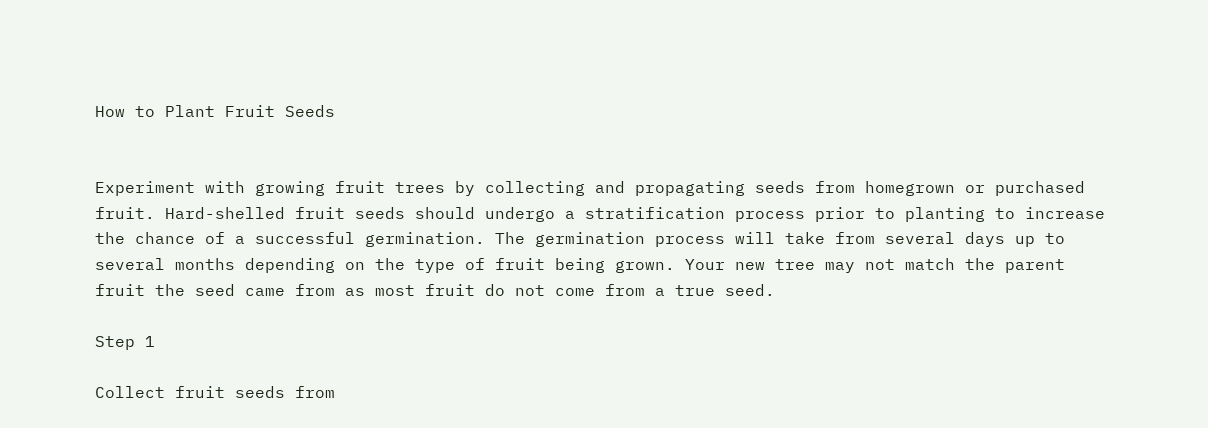How to Plant Fruit Seeds


Experiment with growing fruit trees by collecting and propagating seeds from homegrown or purchased fruit. Hard-shelled fruit seeds should undergo a stratification process prior to planting to increase the chance of a successful germination. The germination process will take from several days up to several months depending on the type of fruit being grown. Your new tree may not match the parent fruit the seed came from as most fruit do not come from a true seed.

Step 1

Collect fruit seeds from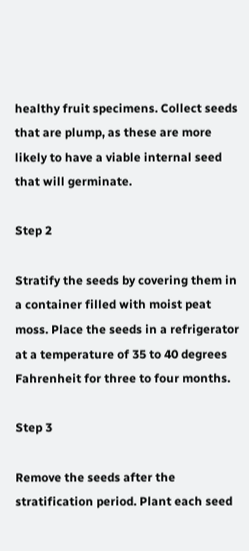healthy fruit specimens. Collect seeds that are plump, as these are more likely to have a viable internal seed that will germinate.

Step 2

Stratify the seeds by covering them in a container filled with moist peat moss. Place the seeds in a refrigerator at a temperature of 35 to 40 degrees Fahrenheit for three to four months.

Step 3

Remove the seeds after the stratification period. Plant each seed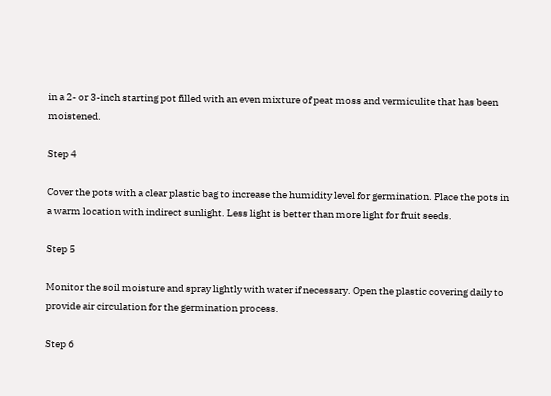in a 2- or 3-inch starting pot filled with an even mixture of peat moss and vermiculite that has been moistened.

Step 4

Cover the pots with a clear plastic bag to increase the humidity level for germination. Place the pots in a warm location with indirect sunlight. Less light is better than more light for fruit seeds.

Step 5

Monitor the soil moisture and spray lightly with water if necessary. Open the plastic covering daily to provide air circulation for the germination process.

Step 6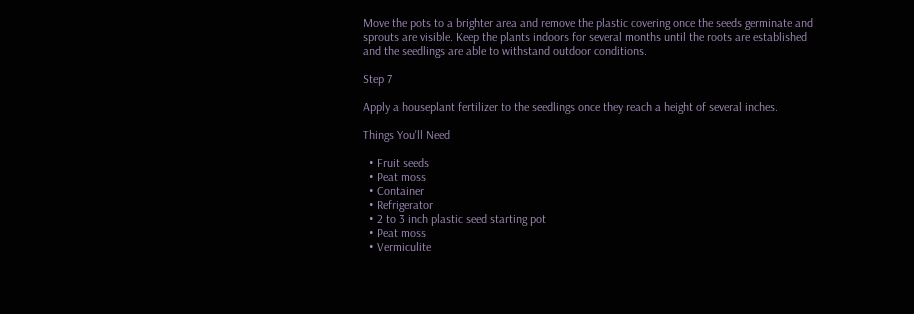Move the pots to a brighter area and remove the plastic covering once the seeds germinate and sprouts are visible. Keep the plants indoors for several months until the roots are established and the seedlings are able to withstand outdoor conditions.

Step 7

Apply a houseplant fertilizer to the seedlings once they reach a height of several inches.

Things You'll Need

  • Fruit seeds
  • Peat moss
  • Container
  • Refrigerator
  • 2 to 3 inch plastic seed starting pot
  • Peat moss
  • Vermiculite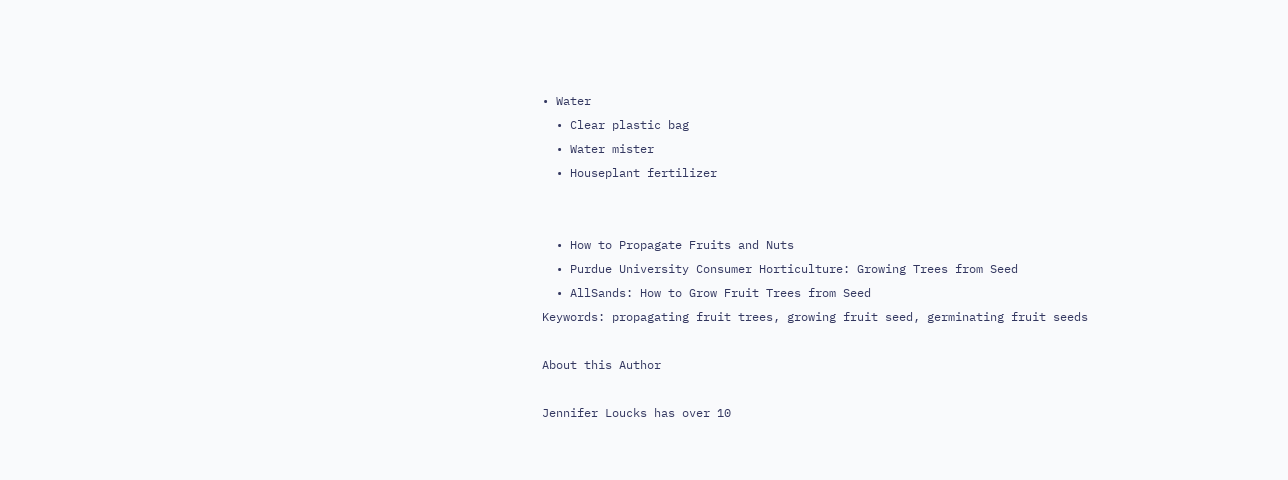• Water
  • Clear plastic bag
  • Water mister
  • Houseplant fertilizer


  • How to Propagate Fruits and Nuts
  • Purdue University Consumer Horticulture: Growing Trees from Seed
  • AllSands: How to Grow Fruit Trees from Seed
Keywords: propagating fruit trees, growing fruit seed, germinating fruit seeds

About this Author

Jennifer Loucks has over 10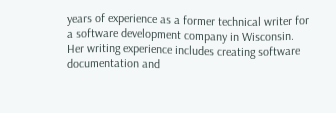years of experience as a former technical writer for a software development company in Wisconsin. Her writing experience includes creating software documentation and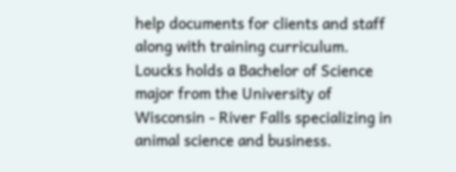help documents for clients and staff along with training curriculum. Loucks holds a Bachelor of Science major from the University of Wisconsin - River Falls specializing in animal science and business.